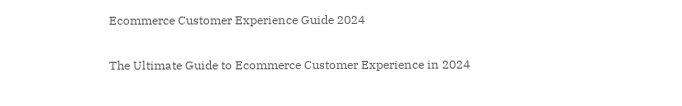Ecommerce Customer Experience Guide 2024

The Ultimate Guide to Ecommerce Customer Experience in 2024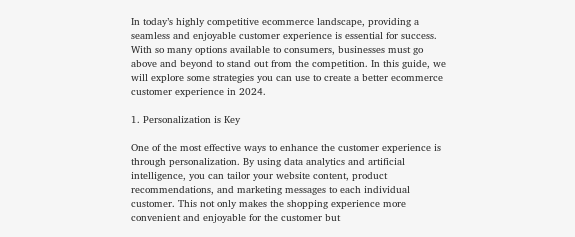In today’s highly competitive ecommerce landscape, providing a seamless and enjoyable customer experience is essential for success. With so many options available to consumers, businesses must go above and beyond to stand out from the competition. In this guide, we will explore some strategies you can use to create a better ecommerce customer experience in 2024.

1. Personalization is Key

One of the most effective ways to enhance the customer experience is through personalization. By using data analytics and artificial intelligence, you can tailor your website content, product recommendations, and marketing messages to each individual customer. This not only makes the shopping experience more convenient and enjoyable for the customer but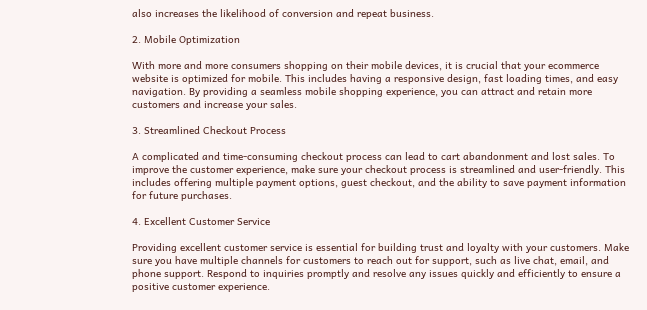also increases the likelihood of conversion and repeat business.

2. Mobile Optimization

With more and more consumers shopping on their mobile devices, it is crucial that your ecommerce website is optimized for mobile. This includes having a responsive design, fast loading times, and easy navigation. By providing a seamless mobile shopping experience, you can attract and retain more customers and increase your sales.

3. Streamlined Checkout Process

A complicated and time-consuming checkout process can lead to cart abandonment and lost sales. To improve the customer experience, make sure your checkout process is streamlined and user-friendly. This includes offering multiple payment options, guest checkout, and the ability to save payment information for future purchases.

4. Excellent Customer Service

Providing excellent customer service is essential for building trust and loyalty with your customers. Make sure you have multiple channels for customers to reach out for support, such as live chat, email, and phone support. Respond to inquiries promptly and resolve any issues quickly and efficiently to ensure a positive customer experience.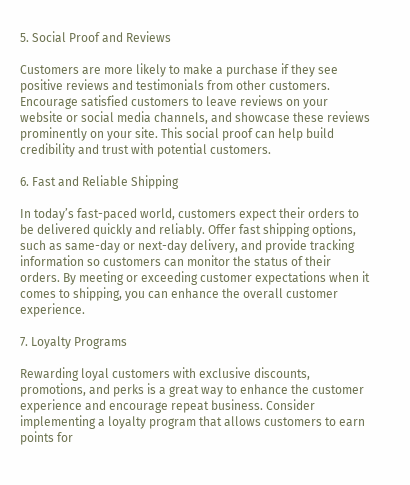5. Social Proof and Reviews

Customers are more likely to make a purchase if they see positive reviews and testimonials from other customers. Encourage satisfied customers to leave reviews on your website or social media channels, and showcase these reviews prominently on your site. This social proof can help build credibility and trust with potential customers.

6. Fast and Reliable Shipping

In today’s fast-paced world, customers expect their orders to be delivered quickly and reliably. Offer fast shipping options, such as same-day or next-day delivery, and provide tracking information so customers can monitor the status of their orders. By meeting or exceeding customer expectations when it comes to shipping, you can enhance the overall customer experience.

7. Loyalty Programs

Rewarding loyal customers with exclusive discounts, promotions, and perks is a great way to enhance the customer experience and encourage repeat business. Consider implementing a loyalty program that allows customers to earn points for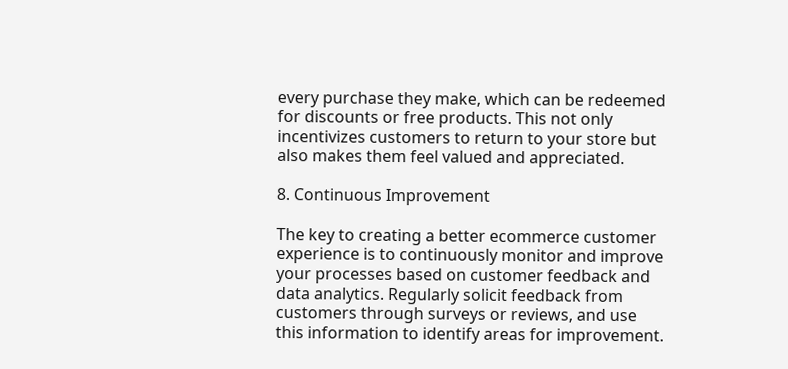every purchase they make, which can be redeemed for discounts or free products. This not only incentivizes customers to return to your store but also makes them feel valued and appreciated.

8. Continuous Improvement

The key to creating a better ecommerce customer experience is to continuously monitor and improve your processes based on customer feedback and data analytics. Regularly solicit feedback from customers through surveys or reviews, and use this information to identify areas for improvement.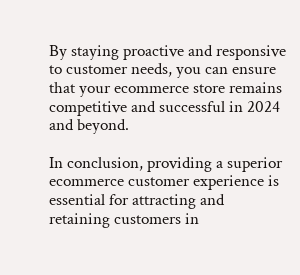By staying proactive and responsive to customer needs, you can ensure that your ecommerce store remains competitive and successful in 2024 and beyond.

In conclusion, providing a superior ecommerce customer experience is essential for attracting and retaining customers in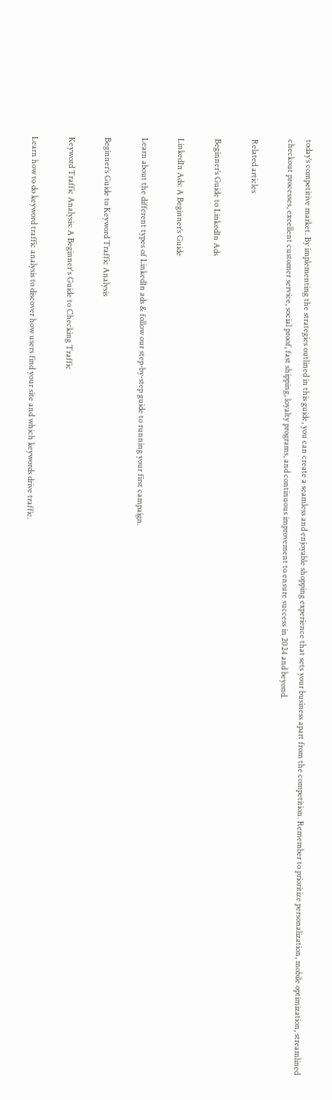today’s competitive market. By implementing the strategies outlined in this guide, you can create a seamless and enjoyable shopping experience that sets your business apart from the competition. Remember to prioritize personalization, mobile optimization, streamlined checkout processes, excellent customer service, social proof, fast shipping, loyalty programs, and continuous improvement to ensure success in 2024 and beyond.

Related articles

Beginner’s Guide to LinkedIn Ads

LinkedIn Ads: A Beginner’s Guide

Learn about the different types of LinkedIn ads & follow our step-by-step guide to running your first campaign.

Beginner’s Guide to Keyword Traffic Analysis

Keyword Traffic Analysis: A Beginner's Guide to Checking Traffic

Learn how to do keyword traffic analysis to discover how users find your site and which keywords drive traffic.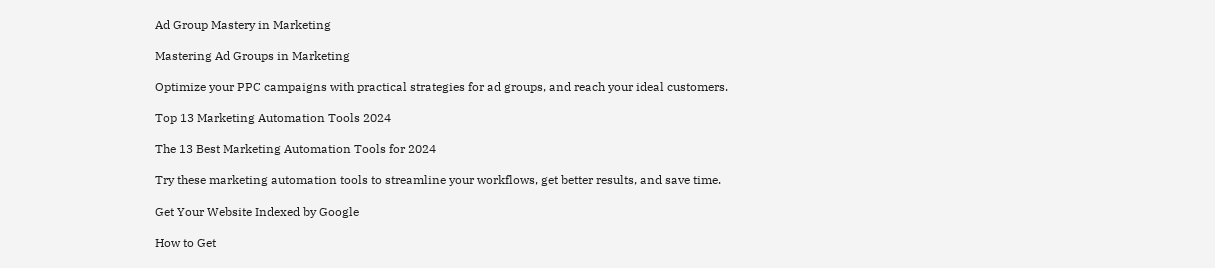Ad Group Mastery in Marketing

Mastering Ad Groups in Marketing

Optimize your PPC campaigns with practical strategies for ad groups, and reach your ideal customers.

Top 13 Marketing Automation Tools 2024

The 13 Best Marketing Automation Tools for 2024

Try these marketing automation tools to streamline your workflows, get better results, and save time.

Get Your Website Indexed by Google

How to Get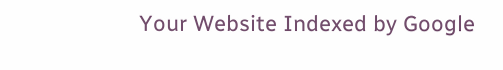Your Website Indexed by Google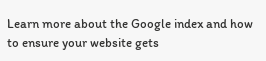Learn more about the Google index and how to ensure your website gets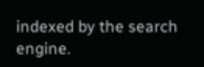indexed by the search engine.